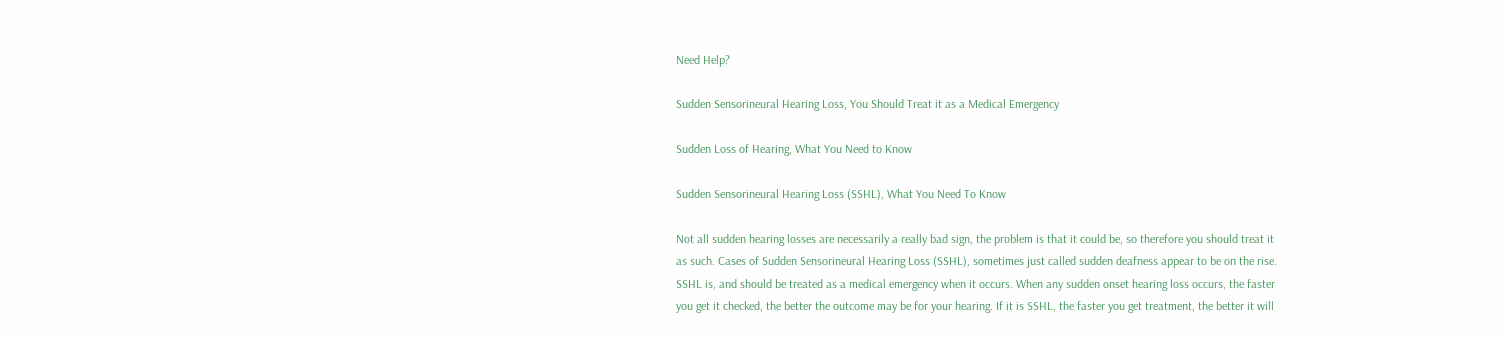Need Help?

Sudden Sensorineural Hearing Loss, You Should Treat it as a Medical Emergency

Sudden Loss of Hearing, What You Need to Know

Sudden Sensorineural Hearing Loss (SSHL), What You Need To Know

Not all sudden hearing losses are necessarily a really bad sign, the problem is that it could be, so therefore you should treat it as such. Cases of Sudden Sensorineural Hearing Loss (SSHL), sometimes just called sudden deafness appear to be on the rise. SSHL is, and should be treated as a medical emergency when it occurs. When any sudden onset hearing loss occurs, the faster you get it checked, the better the outcome may be for your hearing. If it is SSHL, the faster you get treatment, the better it will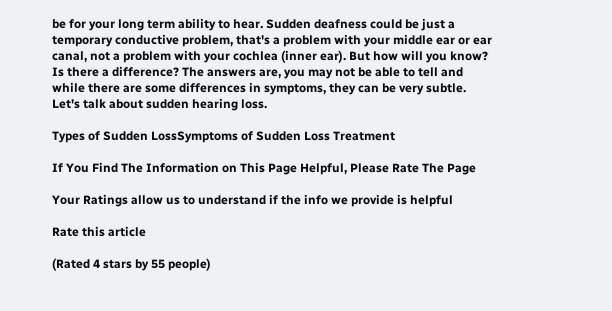be for your long term ability to hear. Sudden deafness could be just a temporary conductive problem, that's a problem with your middle ear or ear canal, not a problem with your cochlea (inner ear). But how will you know? Is there a difference? The answers are, you may not be able to tell and while there are some differences in symptoms, they can be very subtle. Let's talk about sudden hearing loss.

Types of Sudden LossSymptoms of Sudden Loss Treatment

If You Find The Information on This Page Helpful, Please Rate The Page

Your Ratings allow us to understand if the info we provide is helpful

Rate this article

(Rated 4 stars by 55 people)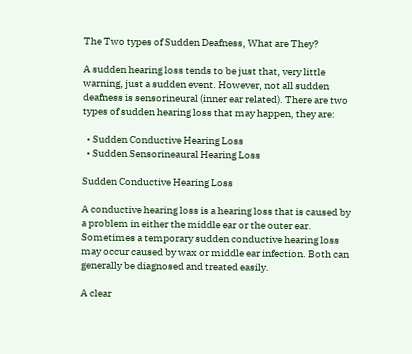The Two types of Sudden Deafness, What are They?

A sudden hearing loss tends to be just that, very little warning, just a sudden event. However, not all sudden deafness is sensorineural (inner ear related). There are two types of sudden hearing loss that may happen, they are:

  • Sudden Conductive Hearing Loss
  • Sudden Sensorineaural Hearing Loss

Sudden Conductive Hearing Loss

A conductive hearing loss is a hearing loss that is caused by a problem in either the middle ear or the outer ear. Sometimes a temporary sudden conductive hearing loss may occur caused by wax or middle ear infection. Both can generally be diagnosed and treated easily.

A clear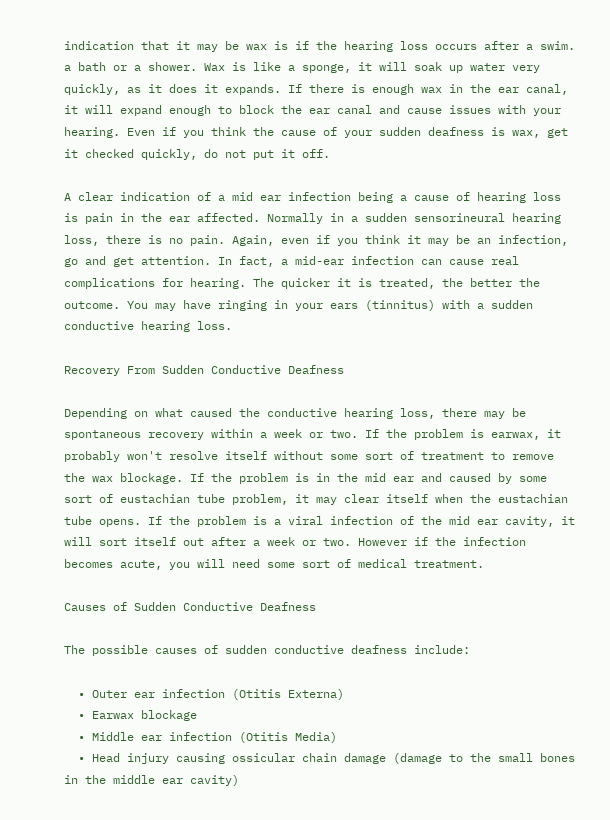indication that it may be wax is if the hearing loss occurs after a swim. a bath or a shower. Wax is like a sponge, it will soak up water very quickly, as it does it expands. If there is enough wax in the ear canal, it will expand enough to block the ear canal and cause issues with your hearing. Even if you think the cause of your sudden deafness is wax, get it checked quickly, do not put it off.

A clear indication of a mid ear infection being a cause of hearing loss is pain in the ear affected. Normally in a sudden sensorineural hearing loss, there is no pain. Again, even if you think it may be an infection, go and get attention. In fact, a mid-ear infection can cause real complications for hearing. The quicker it is treated, the better the outcome. You may have ringing in your ears (tinnitus) with a sudden conductive hearing loss.

Recovery From Sudden Conductive Deafness

Depending on what caused the conductive hearing loss, there may be spontaneous recovery within a week or two. If the problem is earwax, it probably won't resolve itself without some sort of treatment to remove the wax blockage. If the problem is in the mid ear and caused by some sort of eustachian tube problem, it may clear itself when the eustachian tube opens. If the problem is a viral infection of the mid ear cavity, it will sort itself out after a week or two. However if the infection becomes acute, you will need some sort of medical treatment.

Causes of Sudden Conductive Deafness

The possible causes of sudden conductive deafness include:

  • Outer ear infection (Otitis Externa)
  • Earwax blockage
  • Middle ear infection (Otitis Media)
  • Head injury causing ossicular chain damage (damage to the small bones in the middle ear cavity)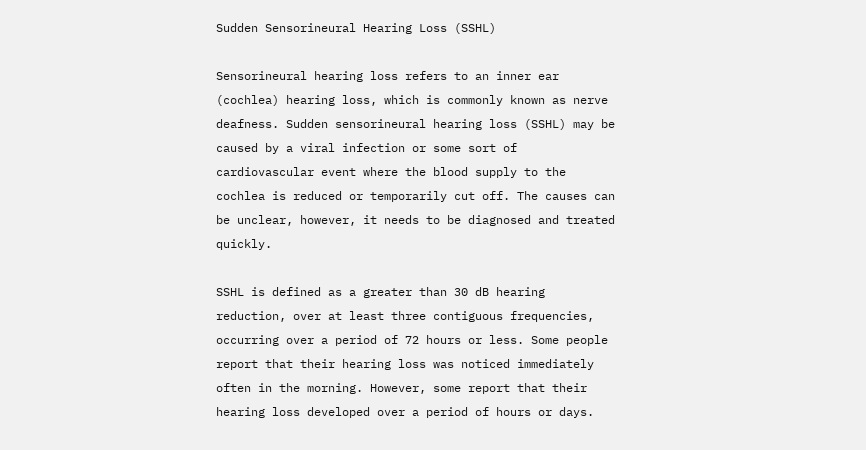Sudden Sensorineural Hearing Loss (SSHL)

Sensorineural hearing loss refers to an inner ear (cochlea) hearing loss, which is commonly known as nerve deafness. Sudden sensorineural hearing loss (SSHL) may be caused by a viral infection or some sort of cardiovascular event where the blood supply to the cochlea is reduced or temporarily cut off. The causes can be unclear, however, it needs to be diagnosed and treated quickly.

SSHL is defined as a greater than 30 dB hearing reduction, over at least three contiguous frequencies, occurring over a period of 72 hours or less. Some people report that their hearing loss was noticed immediately often in the morning. However, some report that their hearing loss developed over a period of hours or days.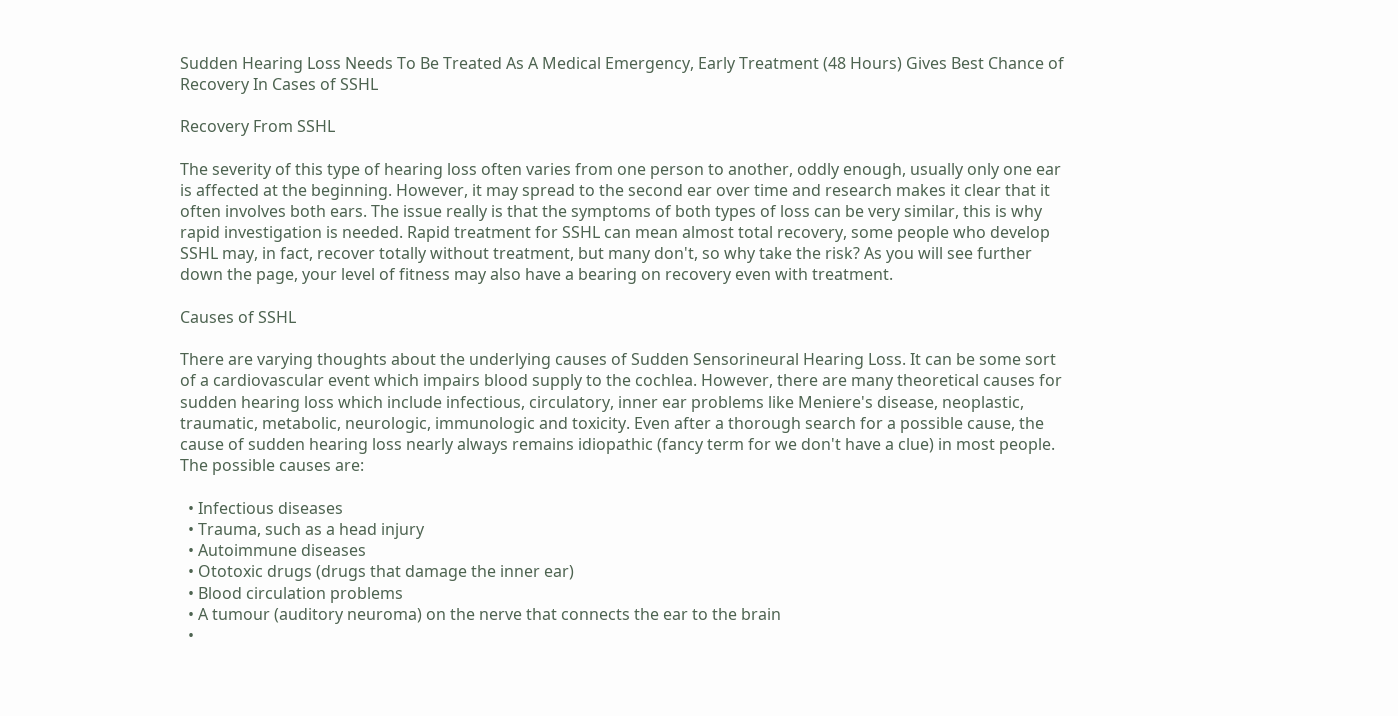Sudden Hearing Loss Needs To Be Treated As A Medical Emergency, Early Treatment (48 Hours) Gives Best Chance of Recovery In Cases of SSHL

Recovery From SSHL

The severity of this type of hearing loss often varies from one person to another, oddly enough, usually only one ear is affected at the beginning. However, it may spread to the second ear over time and research makes it clear that it often involves both ears. The issue really is that the symptoms of both types of loss can be very similar, this is why rapid investigation is needed. Rapid treatment for SSHL can mean almost total recovery, some people who develop SSHL may, in fact, recover totally without treatment, but many don't, so why take the risk? As you will see further down the page, your level of fitness may also have a bearing on recovery even with treatment.

Causes of SSHL

There are varying thoughts about the underlying causes of Sudden Sensorineural Hearing Loss. It can be some sort of a cardiovascular event which impairs blood supply to the cochlea. However, there are many theoretical causes for sudden hearing loss which include infectious, circulatory, inner ear problems like Meniere's disease, neoplastic, traumatic, metabolic, neurologic, immunologic and toxicity. Even after a thorough search for a possible cause, the cause of sudden hearing loss nearly always remains idiopathic (fancy term for we don't have a clue) in most people. The possible causes are:

  • Infectious diseases
  • Trauma, such as a head injury
  • Autoimmune diseases
  • Ototoxic drugs (drugs that damage the inner ear)
  • Blood circulation problems
  • A tumour (auditory neuroma) on the nerve that connects the ear to the brain
  •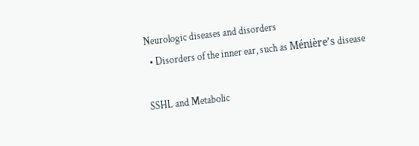Neurologic diseases and disorders
  • Disorders of the inner ear, such as Ménière’s disease

SSHL and Metabolic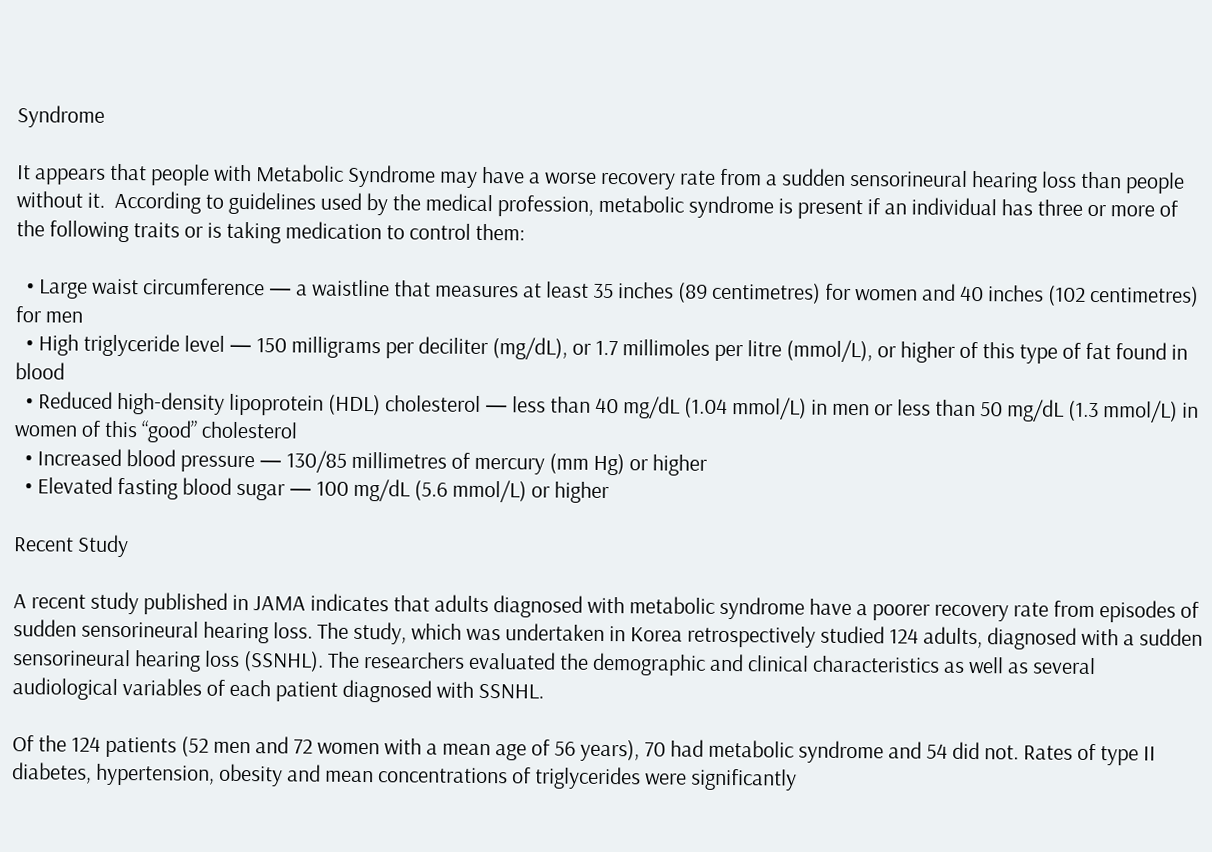Syndrome

It appears that people with Metabolic Syndrome may have a worse recovery rate from a sudden sensorineural hearing loss than people without it.  According to guidelines used by the medical profession, metabolic syndrome is present if an individual has three or more of the following traits or is taking medication to control them:

  • Large waist circumference — a waistline that measures at least 35 inches (89 centimetres) for women and 40 inches (102 centimetres) for men
  • High triglyceride level — 150 milligrams per deciliter (mg/dL), or 1.7 millimoles per litre (mmol/L), or higher of this type of fat found in blood
  • Reduced high-density lipoprotein (HDL) cholesterol — less than 40 mg/dL (1.04 mmol/L) in men or less than 50 mg/dL (1.3 mmol/L) in women of this “good” cholesterol
  • Increased blood pressure — 130/85 millimetres of mercury (mm Hg) or higher
  • Elevated fasting blood sugar — 100 mg/dL (5.6 mmol/L) or higher

Recent Study

A recent study published in JAMA indicates that adults diagnosed with metabolic syndrome have a poorer recovery rate from episodes of sudden sensorineural hearing loss. The study, which was undertaken in Korea retrospectively studied 124 adults, diagnosed with a sudden sensorineural hearing loss (SSNHL). The researchers evaluated the demographic and clinical characteristics as well as several audiological variables of each patient diagnosed with SSNHL.

Of the 124 patients (52 men and 72 women with a mean age of 56 years), 70 had metabolic syndrome and 54 did not. Rates of type II diabetes, hypertension, obesity and mean concentrations of triglycerides were significantly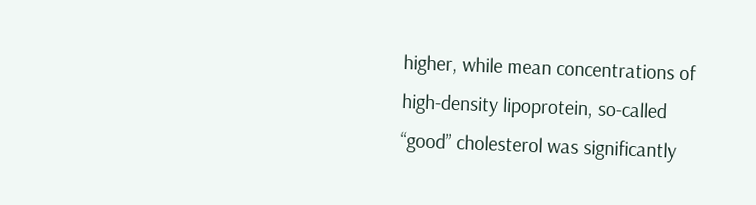higher, while mean concentrations of high-density lipoprotein, so-called “good” cholesterol was significantly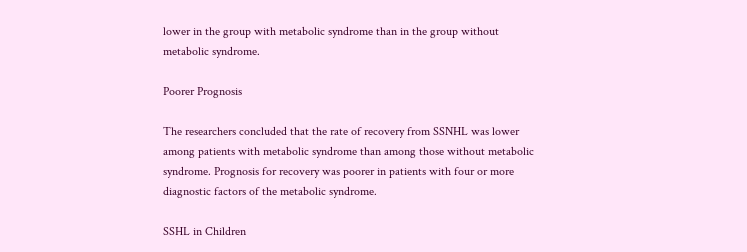lower in the group with metabolic syndrome than in the group without metabolic syndrome.

Poorer Prognosis

The researchers concluded that the rate of recovery from SSNHL was lower among patients with metabolic syndrome than among those without metabolic syndrome. Prognosis for recovery was poorer in patients with four or more diagnostic factors of the metabolic syndrome.

SSHL in Children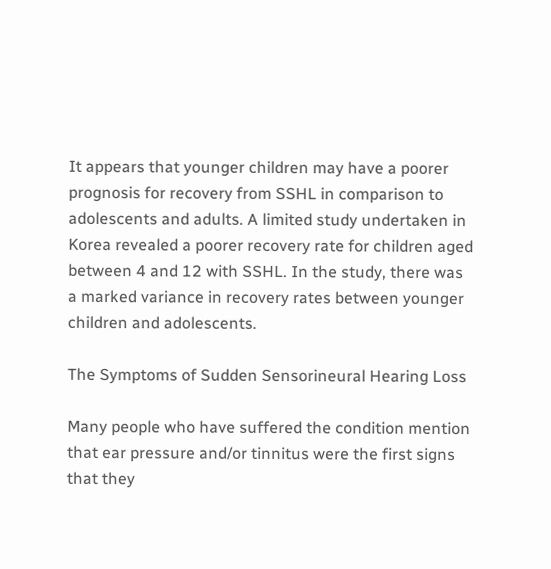It appears that younger children may have a poorer prognosis for recovery from SSHL in comparison to adolescents and adults. A limited study undertaken in Korea revealed a poorer recovery rate for children aged between 4 and 12 with SSHL. In the study, there was a marked variance in recovery rates between younger children and adolescents.

The Symptoms of Sudden Sensorineural Hearing Loss

Many people who have suffered the condition mention that ear pressure and/or tinnitus were the first signs that they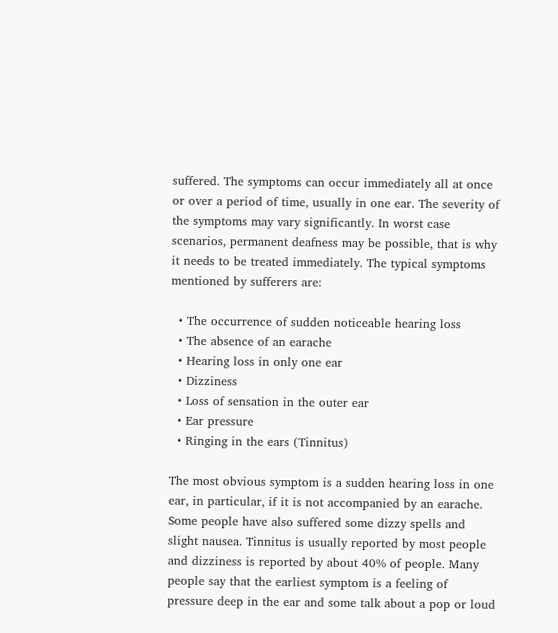suffered. The symptoms can occur immediately all at once or over a period of time, usually in one ear. The severity of the symptoms may vary significantly. In worst case scenarios, permanent deafness may be possible, that is why it needs to be treated immediately. The typical symptoms mentioned by sufferers are:

  • The occurrence of sudden noticeable hearing loss
  • The absence of an earache
  • Hearing loss in only one ear
  • Dizziness
  • Loss of sensation in the outer ear
  • Ear pressure
  • Ringing in the ears (Tinnitus)

The most obvious symptom is a sudden hearing loss in one ear, in particular, if it is not accompanied by an earache. Some people have also suffered some dizzy spells and slight nausea. Tinnitus is usually reported by most people and dizziness is reported by about 40% of people. Many people say that the earliest symptom is a feeling of pressure deep in the ear and some talk about a pop or loud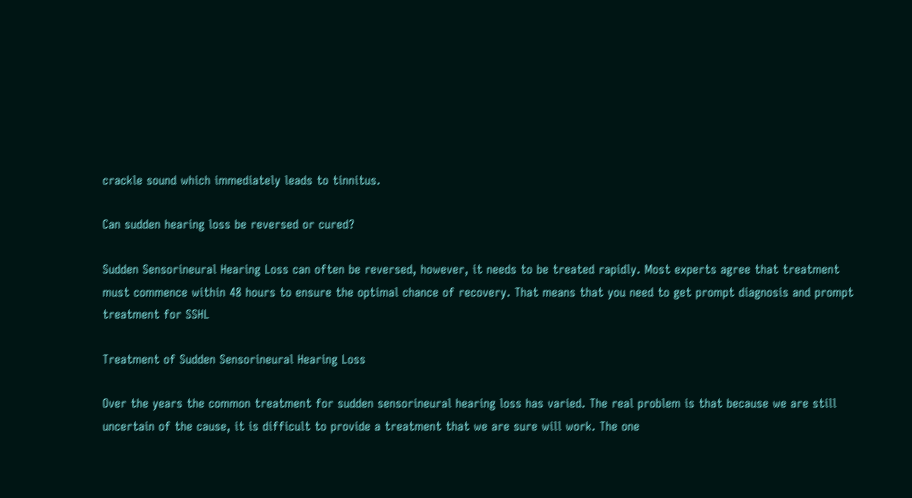crackle sound which immediately leads to tinnitus.

Can sudden hearing loss be reversed or cured?

Sudden Sensorineural Hearing Loss can often be reversed, however, it needs to be treated rapidly. Most experts agree that treatment must commence within 48 hours to ensure the optimal chance of recovery. That means that you need to get prompt diagnosis and prompt treatment for SSHL

Treatment of Sudden Sensorineural Hearing Loss

Over the years the common treatment for sudden sensorineural hearing loss has varied. The real problem is that because we are still uncertain of the cause, it is difficult to provide a treatment that we are sure will work. The one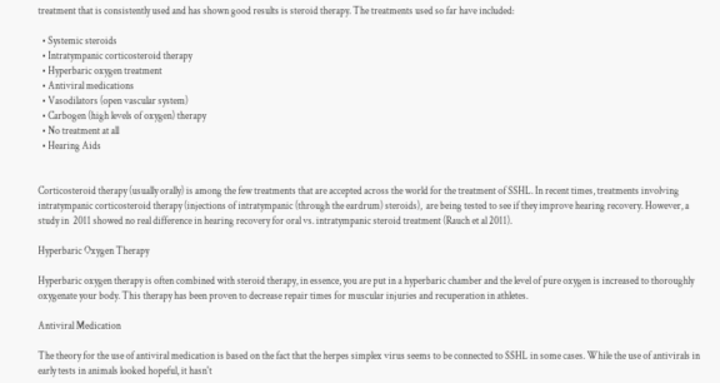treatment that is consistently used and has shown good results is steroid therapy. The treatments used so far have included:

  • Systemic steroids
  • Intratympanic corticosteroid therapy
  • Hyperbaric oxygen treatment
  • Antiviral medications
  • Vasodilators (open vascular system)
  • Carbogen (high levels of oxygen) therapy
  • No treatment at all
  • Hearing Aids


Corticosteroid therapy (usually orally) is among the few treatments that are accepted across the world for the treatment of SSHL. In recent times, treatments involving intratympanic corticosteroid therapy (injections of intratympanic (through the eardrum) steroids),  are being tested to see if they improve hearing recovery. However, a study in  2011 showed no real difference in hearing recovery for oral vs. intratympanic steroid treatment (Rauch et al 2011).

Hyperbaric Oxygen Therapy

Hyperbaric oxygen therapy is often combined with steroid therapy, in essence, you are put in a hyperbaric chamber and the level of pure oxygen is increased to thoroughly oxygenate your body. This therapy has been proven to decrease repair times for muscular injuries and recuperation in athletes.

Antiviral Medication

The theory for the use of antiviral medication is based on the fact that the herpes simplex virus seems to be connected to SSHL in some cases. While the use of antivirals in early tests in animals looked hopeful, it hasn't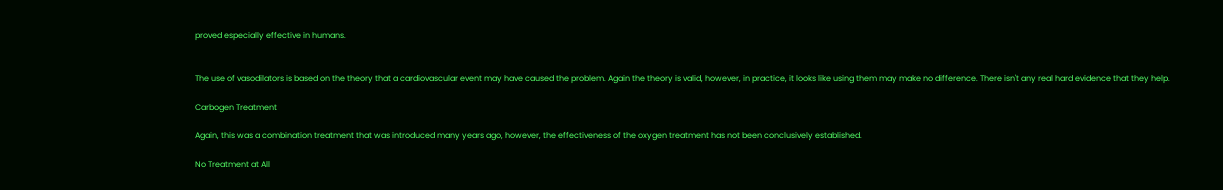proved especially effective in humans.


The use of vasodilators is based on the theory that a cardiovascular event may have caused the problem. Again the theory is valid, however, in practice, it looks like using them may make no difference. There isn't any real hard evidence that they help.

Carbogen Treatment

Again, this was a combination treatment that was introduced many years ago, however, the effectiveness of the oxygen treatment has not been conclusively established.

No Treatment at All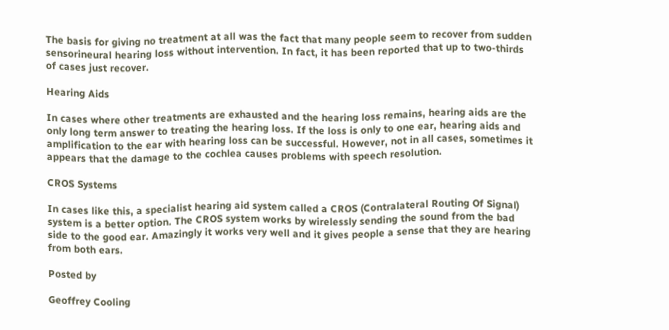The basis for giving no treatment at all was the fact that many people seem to recover from sudden sensorineural hearing loss without intervention. In fact, it has been reported that up to two-thirds of cases just recover.

Hearing Aids

In cases where other treatments are exhausted and the hearing loss remains, hearing aids are the only long term answer to treating the hearing loss. If the loss is only to one ear, hearing aids and amplification to the ear with hearing loss can be successful. However, not in all cases, sometimes it appears that the damage to the cochlea causes problems with speech resolution.

CROS Systems

In cases like this, a specialist hearing aid system called a CROS (Contralateral Routing Of Signal) system is a better option. The CROS system works by wirelessly sending the sound from the bad side to the good ear. Amazingly it works very well and it gives people a sense that they are hearing from both ears.

Posted by

Geoffrey Cooling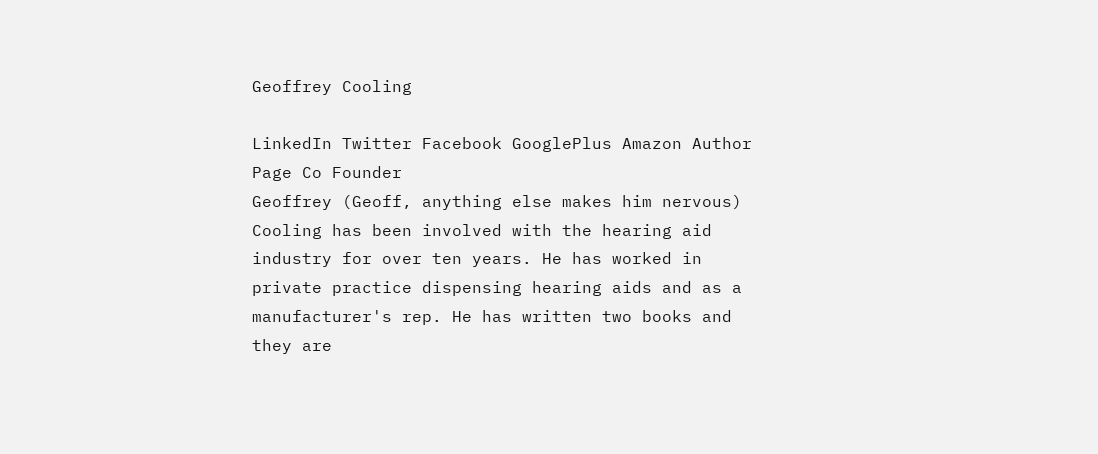Geoffrey Cooling

LinkedIn Twitter Facebook GooglePlus Amazon Author Page Co Founder
Geoffrey (Geoff, anything else makes him nervous) Cooling has been involved with the hearing aid industry for over ten years. He has worked in private practice dispensing hearing aids and as a manufacturer's rep. He has written two books and they are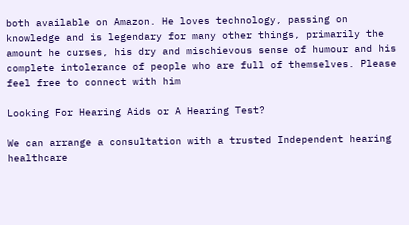both available on Amazon. He loves technology, passing on knowledge and is legendary for many other things, primarily the amount he curses, his dry and mischievous sense of humour and his complete intolerance of people who are full of themselves. Please feel free to connect with him

Looking For Hearing Aids or A Hearing Test?

We can arrange a consultation with a trusted Independent hearing healthcare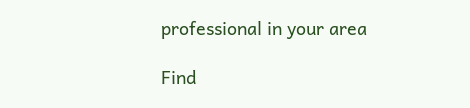professional in your area

Find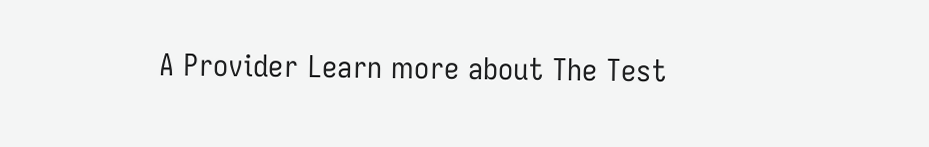A Provider Learn more about The Test